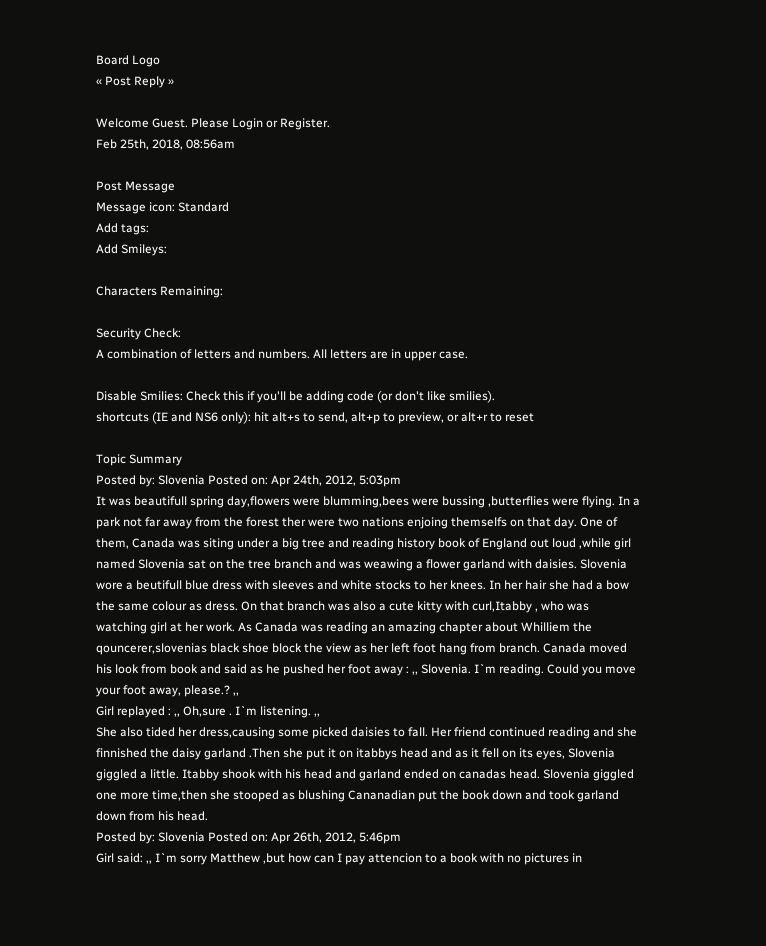Board Logo
« Post Reply »

Welcome Guest. Please Login or Register.
Feb 25th, 2018, 08:56am

Post Message
Message icon: Standard
Add tags:
Add Smileys:

Characters Remaining:

Security Check:
A combination of letters and numbers. All letters are in upper case.

Disable Smilies: Check this if you'll be adding code (or don't like smilies).
shortcuts (IE and NS6 only): hit alt+s to send, alt+p to preview, or alt+r to reset

Topic Summary
Posted by: Slovenia Posted on: Apr 24th, 2012, 5:03pm
It was beautifull spring day,flowers were blumming,bees were bussing ,butterflies were flying. In a park not far away from the forest ther were two nations enjoing themselfs on that day. One of them, Canada was siting under a big tree and reading history book of England out loud ,while girl named Slovenia sat on the tree branch and was weawing a flower garland with daisies. Slovenia wore a beutifull blue dress with sleeves and white stocks to her knees. In her hair she had a bow the same colour as dress. On that branch was also a cute kitty with curl,Itabby , who was watching girl at her work. As Canada was reading an amazing chapter about Whilliem the qouncerer,slovenias black shoe block the view as her left foot hang from branch. Canada moved his look from book and said as he pushed her foot away : ,, Slovenia. I`m reading. Could you move your foot away, please.? ,,
Girl replayed : ,, Oh,sure . I`m listening. ,,
She also tided her dress,causing some picked daisies to fall. Her friend continued reading and she finnished the daisy garland .Then she put it on itabbys head and as it fell on its eyes, Slovenia giggled a little. Itabby shook with his head and garland ended on canadas head. Slovenia giggled one more time,then she stooped as blushing Cananadian put the book down and took garland down from his head.
Posted by: Slovenia Posted on: Apr 26th, 2012, 5:46pm
Girl said: ,, I`m sorry Matthew ,but how can I pay attencion to a book with no pictures in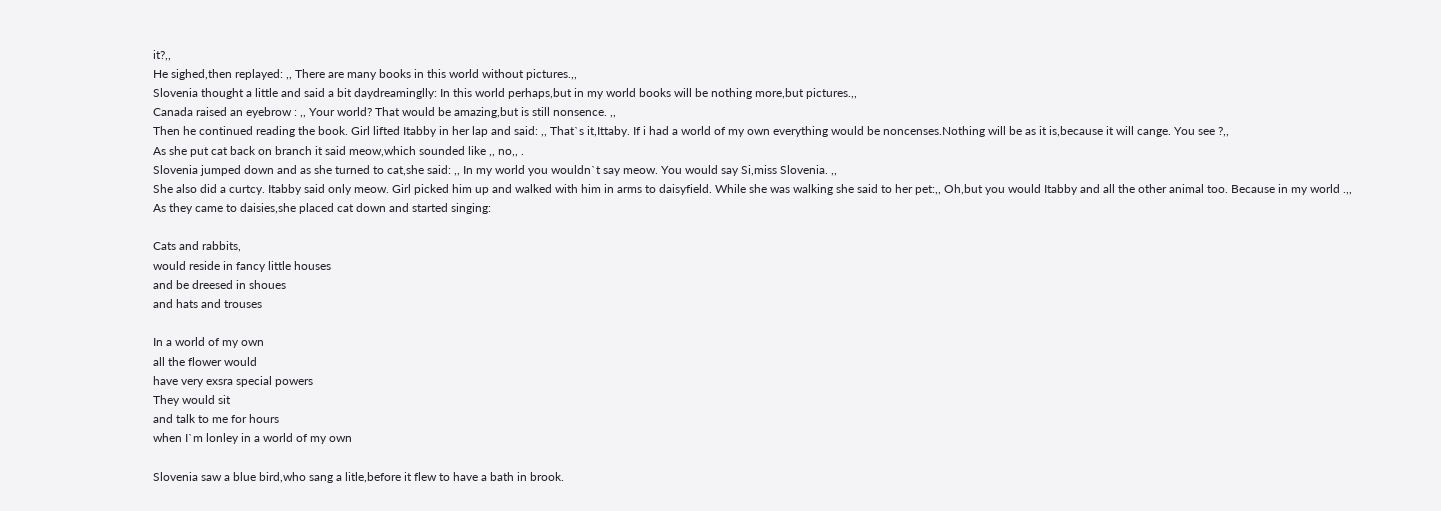it?,,
He sighed,then replayed: ,, There are many books in this world without pictures.,,
Slovenia thought a little and said a bit daydreaminglly: In this world perhaps,but in my world books will be nothing more,but pictures.,,
Canada raised an eyebrow : ,, Your world? That would be amazing,but is still nonsence. ,,
Then he continued reading the book. Girl lifted Itabby in her lap and said: ,, That`s it,Ittaby. If i had a world of my own everything would be noncenses.Nothing will be as it is,because it will cange. You see ?,,
As she put cat back on branch it said meow,which sounded like ,, no,, .
Slovenia jumped down and as she turned to cat,she said: ,, In my world you wouldn`t say meow. You would say Si,miss Slovenia. ,,
She also did a curtcy. Itabby said only meow. Girl picked him up and walked with him in arms to daisyfield. While she was walking she said to her pet:,, Oh,but you would Itabby and all the other animal too. Because in my world .,,
As they came to daisies,she placed cat down and started singing:

Cats and rabbits,
would reside in fancy little houses
and be dreesed in shoues
and hats and trouses

In a world of my own
all the flower would
have very exsra special powers
They would sit
and talk to me for hours
when I`m lonley in a world of my own

Slovenia saw a blue bird,who sang a litle,before it flew to have a bath in brook.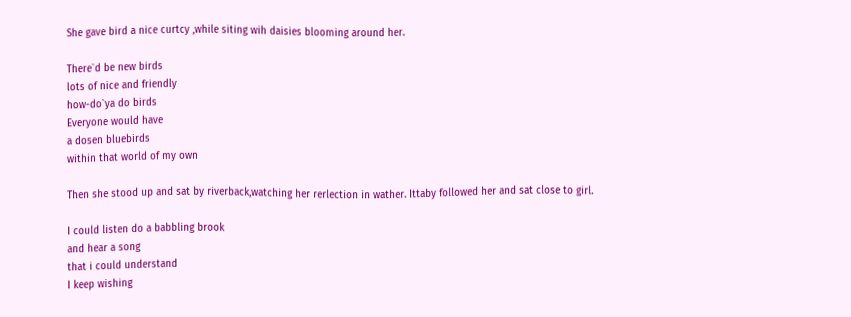She gave bird a nice curtcy ,while siting wih daisies blooming around her.

There`d be new birds
lots of nice and friendly
how-do`ya do birds
Everyone would have
a dosen bluebirds
within that world of my own

Then she stood up and sat by riverback,watching her rerlection in wather. Ittaby followed her and sat close to girl.

I could listen do a babbling brook
and hear a song
that i could understand
I keep wishing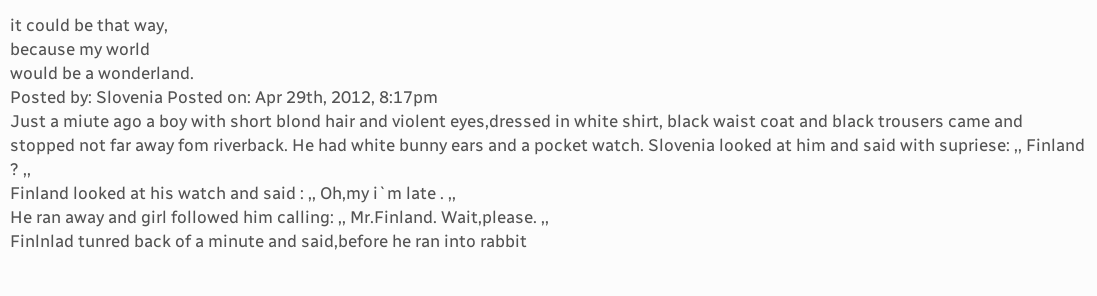it could be that way,
because my world
would be a wonderland.
Posted by: Slovenia Posted on: Apr 29th, 2012, 8:17pm
Just a miute ago a boy with short blond hair and violent eyes,dressed in white shirt, black waist coat and black trousers came and stopped not far away fom riverback. He had white bunny ears and a pocket watch. Slovenia looked at him and said with supriese: ,, Finland ? ,,
Finland looked at his watch and said : ,, Oh,my i`m late . ,,
He ran away and girl followed him calling: ,, Mr.Finland. Wait,please. ,,
Finlnlad tunred back of a minute and said,before he ran into rabbit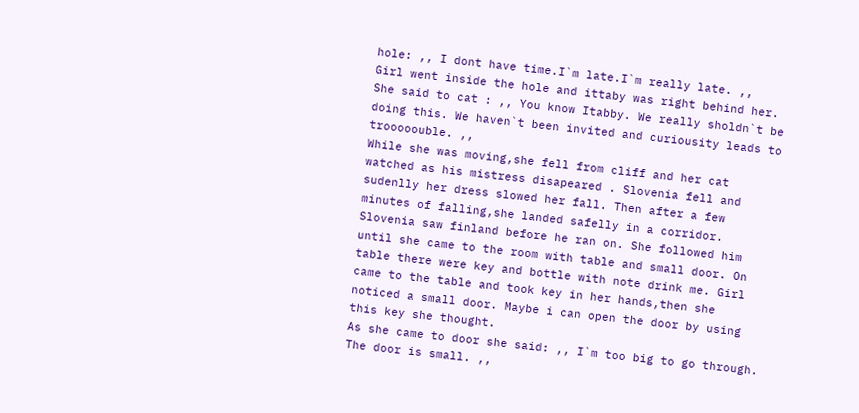hole: ,, I dont have time.I`m late.I`m really late. ,,
Girl went inside the hole and ittaby was right behind her. She said to cat : ,, You know Itabby. We really sholdn`t be doing this. We haven`t been invited and curiousity leads to trooooouble. ,,
While she was moving,she fell from cliff and her cat watched as his mistress disapeared . Slovenia fell and sudenlly her dress slowed her fall. Then after a few minutes of falling,she landed safelly in a corridor. Slovenia saw finland before he ran on. She followed him until she came to the room with table and small door. On table there were key and bottle with note drink me. Girl came to the table and took key in her hands,then she noticed a small door. Maybe i can open the door by using this key she thought.
As she came to door she said: ,, I`m too big to go through. The door is small. ,,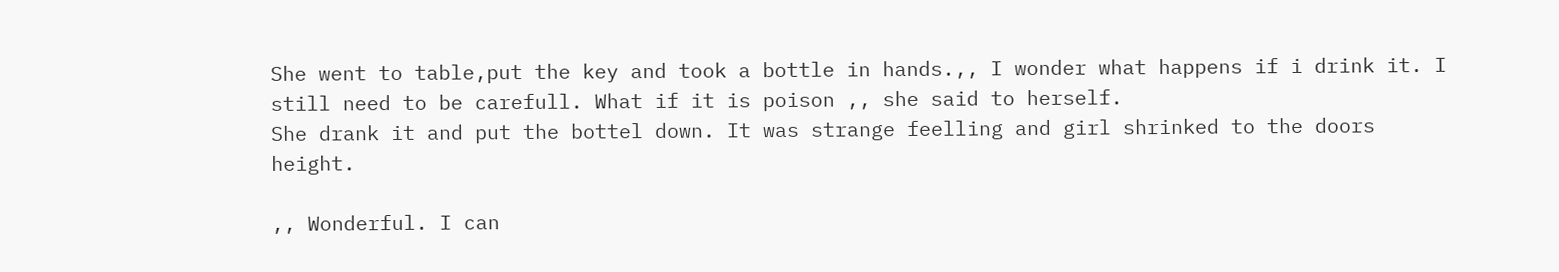She went to table,put the key and took a bottle in hands.,, I wonder what happens if i drink it. I still need to be carefull. What if it is poison ,, she said to herself.
She drank it and put the bottel down. It was strange feelling and girl shrinked to the doors height.

,, Wonderful. I can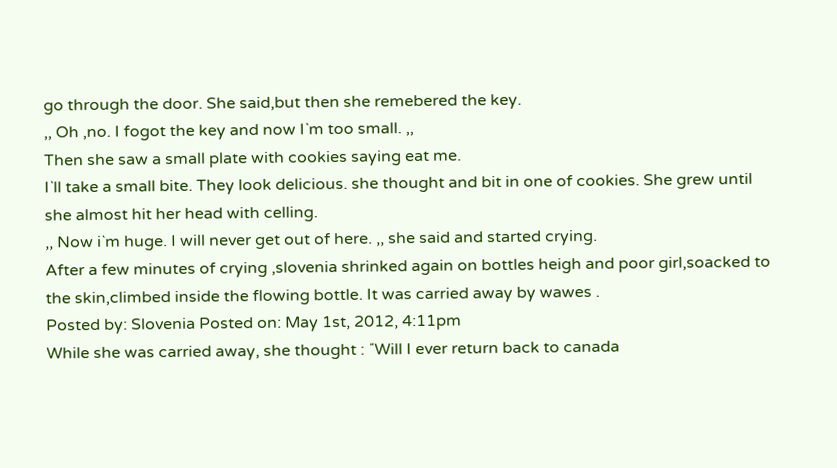go through the door. She said,but then she remebered the key.
,, Oh ,no. I fogot the key and now I`m too small. ,,
Then she saw a small plate with cookies saying eat me.
I`ll take a small bite. They look delicious. she thought and bit in one of cookies. She grew until she almost hit her head with celling.
,, Now i`m huge. I will never get out of here. ,, she said and started crying.
After a few minutes of crying ,slovenia shrinked again on bottles heigh and poor girl,soacked to the skin,climbed inside the flowing bottle. It was carried away by wawes .
Posted by: Slovenia Posted on: May 1st, 2012, 4:11pm
While she was carried away, she thought : ˝Will I ever return back to canada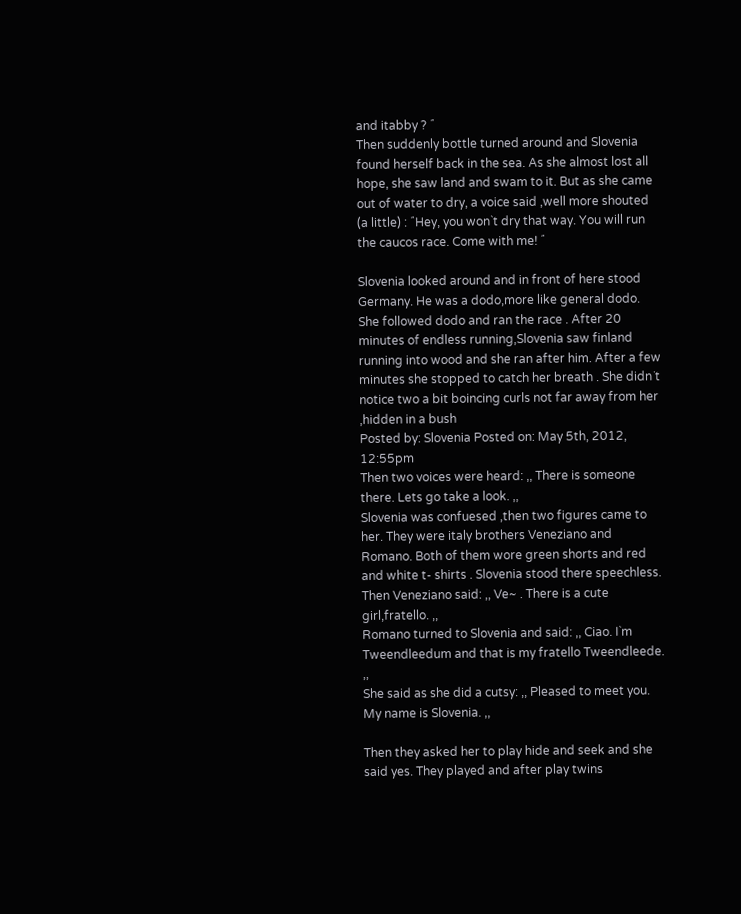and itabby ? ˝
Then suddenly bottle turned around and Slovenia found herself back in the sea. As she almost lost all hope, she saw land and swam to it. But as she came out of water to dry, a voice said ,well more shouted (a little) : ˝Hey, you won`t dry that way. You will run the caucos race. Come with me! ˝

Slovenia looked around and in front of here stood Germany. He was a dodo,more like general dodo. She followed dodo and ran the race . After 20 minutes of endless running,Slovenia saw finland running into wood and she ran after him. After a few minutes she stopped to catch her breath . She didn˙t notice two a bit boincing curls not far away from her ,hidden in a bush
Posted by: Slovenia Posted on: May 5th, 2012, 12:55pm
Then two voices were heard: ,, There is someone there. Lets go take a look. ,,
Slovenia was confuesed ,then two figures came to her. They were italy brothers Veneziano and Romano. Both of them wore green shorts and red and white t- shirts . Slovenia stood there speechless. Then Veneziano said: ,, Ve~ . There is a cute girl,fratello. ,,
Romano turned to Slovenia and said: ,, Ciao. I`m Tweendleedum and that is my fratello Tweendleede. ,,
She said as she did a cutsy: ,, Pleased to meet you. My name is Slovenia. ,,

Then they asked her to play hide and seek and she said yes. They played and after play twins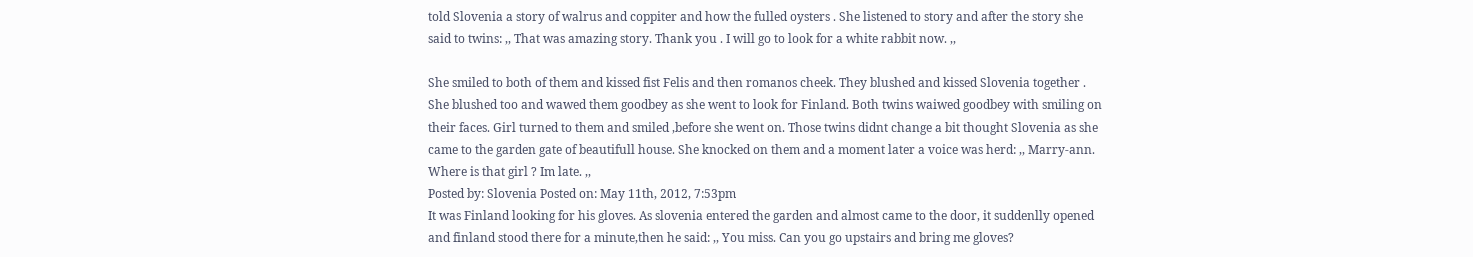told Slovenia a story of walrus and coppiter and how the fulled oysters . She listened to story and after the story she said to twins: ,, That was amazing story. Thank you . I will go to look for a white rabbit now. ,,

She smiled to both of them and kissed fist Felis and then romanos cheek. They blushed and kissed Slovenia together . She blushed too and wawed them goodbey as she went to look for Finland. Both twins waiwed goodbey with smiling on their faces. Girl turned to them and smiled ,before she went on. Those twins didnt change a bit thought Slovenia as she came to the garden gate of beautifull house. She knocked on them and a moment later a voice was herd: ,, Marry-ann. Where is that girl ? Im late. ,,
Posted by: Slovenia Posted on: May 11th, 2012, 7:53pm
It was Finland looking for his gloves. As slovenia entered the garden and almost came to the door, it suddenlly opened and finland stood there for a minute,then he said: ,, You miss. Can you go upstairs and bring me gloves?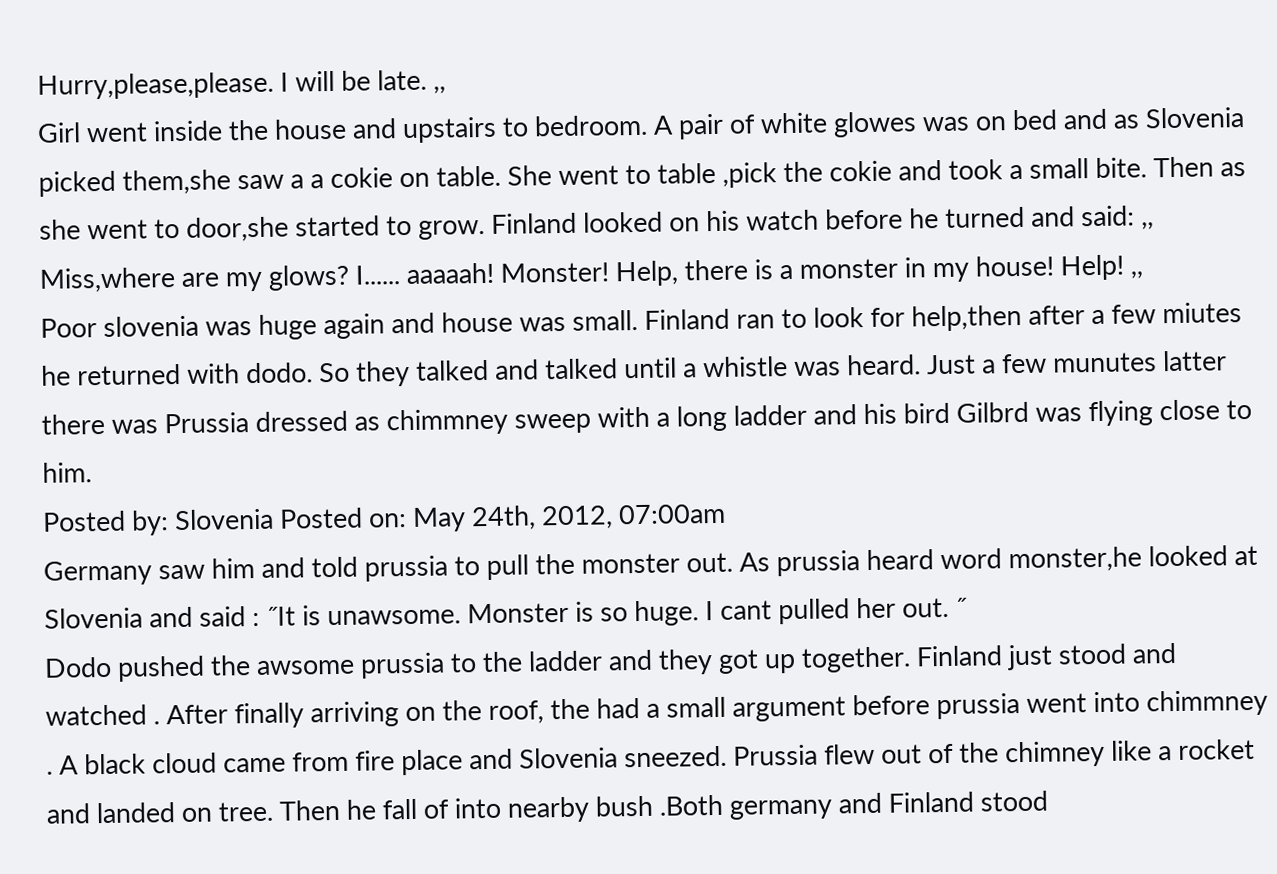Hurry,please,please. I will be late. ,,
Girl went inside the house and upstairs to bedroom. A pair of white glowes was on bed and as Slovenia picked them,she saw a a cokie on table. She went to table ,pick the cokie and took a small bite. Then as she went to door,she started to grow. Finland looked on his watch before he turned and said: ,, Miss,where are my glows? I...... aaaaah! Monster! Help, there is a monster in my house! Help! ,,
Poor slovenia was huge again and house was small. Finland ran to look for help,then after a few miutes he returned with dodo. So they talked and talked until a whistle was heard. Just a few munutes latter there was Prussia dressed as chimmney sweep with a long ladder and his bird Gilbrd was flying close to him.
Posted by: Slovenia Posted on: May 24th, 2012, 07:00am
Germany saw him and told prussia to pull the monster out. As prussia heard word monster,he looked at Slovenia and said : ˝It is unawsome. Monster is so huge. I cant pulled her out. ˝
Dodo pushed the awsome prussia to the ladder and they got up together. Finland just stood and watched . After finally arriving on the roof, the had a small argument before prussia went into chimmney . A black cloud came from fire place and Slovenia sneezed. Prussia flew out of the chimney like a rocket and landed on tree. Then he fall of into nearby bush .Both germany and Finland stood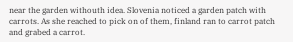near the garden withouth idea. Slovenia noticed a garden patch with carrots. As she reached to pick on of them, finland ran to carrot patch and grabed a carrot.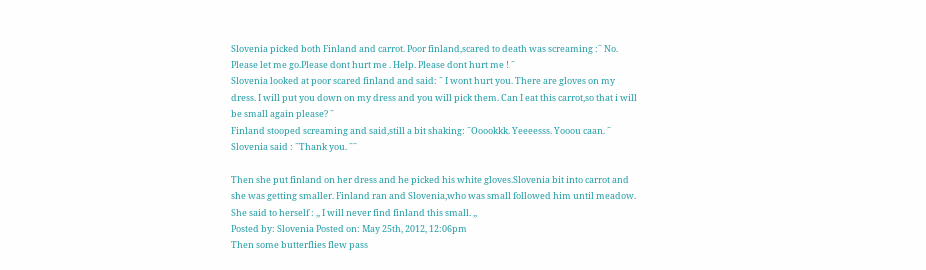Slovenia picked both Finland and carrot. Poor finland,scared to death was screaming :˝ No. Please let me go.Please dont hurt me . Help. Please dont hurt me ! ˝
Slovenia looked at poor scared finland and said: ˝ I wont hurt you. There are gloves on my dress. I will put you down on my dress and you will pick them. Can I eat this carrot,so that i will be small again please? ˝
Finland stooped screaming and said,still a bit shaking: ˝Ooookkk. Yeeeesss. Yooou caan. ˝
Slovenia said : ˝Thank you. ˝˝

Then she put finland on her dress and he picked his white gloves.Slovenia bit into carrot and she was getting smaller. Finland ran and Slovenia,who was small followed him until meadow.
She said to herself : ,, I will never find finland this small. ,,
Posted by: Slovenia Posted on: May 25th, 2012, 12:06pm
Then some butterflies flew pass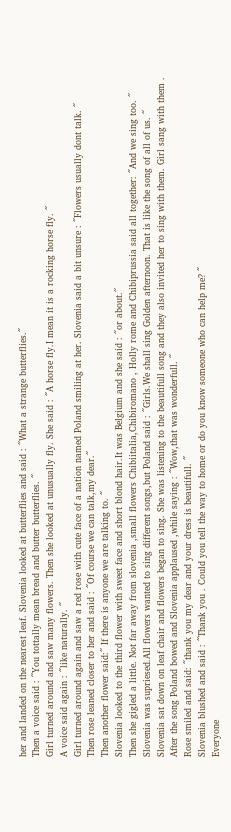her and landed on the nearest leaf. Slovenia looked at butterflies and said : ˝What a strange butterflies.˝
Then a voice said : ˝You tottally mean bread and butter butterflies. ˝
Girl turned around and saw many flowers. Then she looked at unusually fly. She said : ˝A horse fly.I mean it is a rocking horse fly. ˝
A voice said again : ˝like naturally. ˝
Girl turned around again and saw a red rose with cute face of a nation named Poland smiling at her. Slovenia said a bit unsure : ˝Flowers usually dont talk. ˝
Then rose leaned closer to her and said : ˝Of course we can talk,my dear.˝
Then another flower said:˝ If there is anyone we are talking to. ˝
Slovenia looked to the third flower with sweet face and short blond hair.It was Belgium and she said : ˝or about.˝
Then she gigled a little. Not far away from slovenia ,small flowers Chibiitalia,Chibiromano , Holly rome and Chibiprussia said all together: ˝And we sing too. ˝
Slovenia was supriesed.All flowers wanted to sing different songs,but Poland said : ˝Girls.We shall sing Golden afternoon. That is like the song of all of us. ˝
Slovenia sat down on leaf chair and flowers began to sing. She was listening to the beautifull song and they also invited her to sing with them. Girl sang with them . After the song Poland bowed and Slovenia applaused ,while saying : ˝Wow,that was wonderfull. ˝
Rose smiled and said: ˝thank you my dear and your dress is beautifull. ˝
Slovenia blushed and said : ˝Thank you . Could you tell the way to home or do you know someone who can help me? ˝
Everyone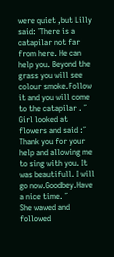were quiet ,but Lilly said: ˝There is a catapilar not far from here. He can help you. Beyond the grass you will see colour smoke.Follow it and you will come to the catapilar . ˝
Girl looked at flowers and said :˝ Thank you for your help and allowing me to sing with you. It was beautifull. I will go now.Goodbey.Have a nice time. ˝
She wawed and followed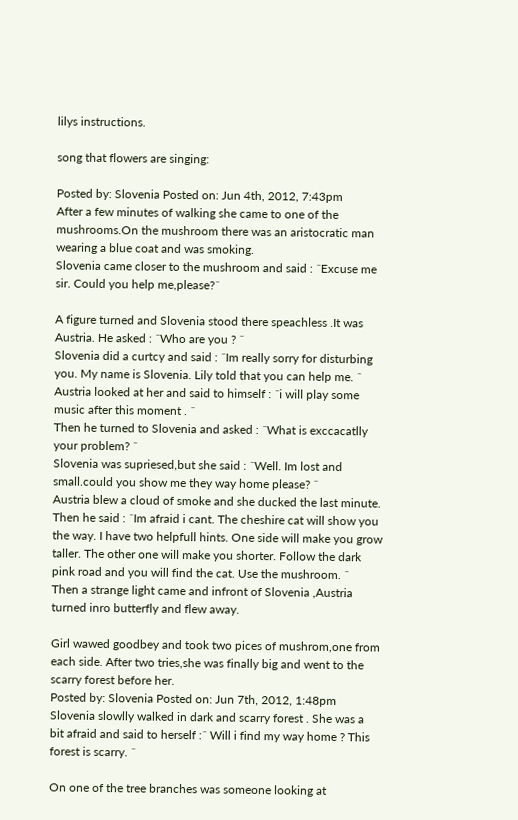lilys instructions.

song that flowers are singing:

Posted by: Slovenia Posted on: Jun 4th, 2012, 7:43pm
After a few minutes of walking she came to one of the mushrooms.On the mushroom there was an aristocratic man wearing a blue coat and was smoking.
Slovenia came closer to the mushroom and said : ˝Excuse me sir. Could you help me,please?˝

A figure turned and Slovenia stood there speachless .It was Austria. He asked : ˝Who are you ? ˝
Slovenia did a curtcy and said : ˝Im really sorry for disturbing you. My name is Slovenia. Lily told that you can help me. ˝
Austria looked at her and said to himself : ˝i will play some music after this moment . ˝
Then he turned to Slovenia and asked : ˝What is exccacatlly your problem? ˝
Slovenia was supriesed,but she said : ˝Well. Im lost and small.could you show me they way home please? ˝
Austria blew a cloud of smoke and she ducked the last minute. Then he said : ˝Im afraid i cant. The cheshire cat will show you the way. I have two helpfull hints. One side will make you grow taller. The other one will make you shorter. Follow the dark pink road and you will find the cat. Use the mushroom. ˝
Then a strange light came and infront of Slovenia ,Austria turned inro butterfly and flew away.

Girl wawed goodbey and took two pices of mushrom,one from each side. After two tries,she was finally big and went to the scarry forest before her.
Posted by: Slovenia Posted on: Jun 7th, 2012, 1:48pm
Slovenia slowlly walked in dark and scarry forest . She was a bit afraid and said to herself :˝ Will i find my way home ? This forest is scarry. ˝

On one of the tree branches was someone looking at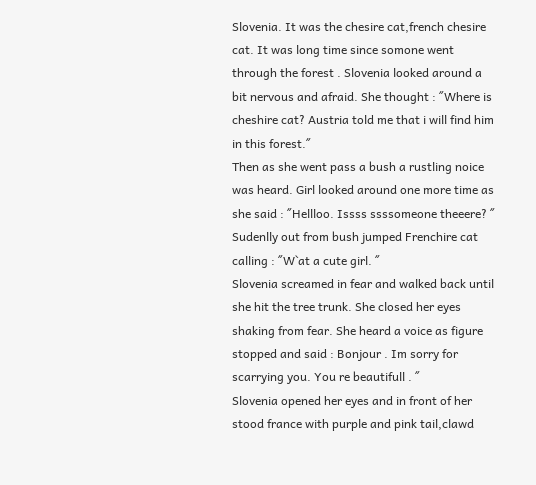Slovenia. It was the chesire cat,french chesire cat. It was long time since somone went through the forest . Slovenia looked around a bit nervous and afraid. She thought : ˝Where is cheshire cat? Austria told me that i will find him in this forest.˝
Then as she went pass a bush a rustling noice was heard. Girl looked around one more time as she said : ˝Hellloo. Issss ssssomeone theeere? ˝
Sudenlly out from bush jumped Frenchire cat calling : ˝W`at a cute girl. ˝
Slovenia screamed in fear and walked back until she hit the tree trunk. She closed her eyes shaking from fear. She heard a voice as figure stopped and said : Bonjour . Im sorry for scarrying you. You re beautifull . ˝
Slovenia opened her eyes and in front of her stood france with purple and pink tail,clawd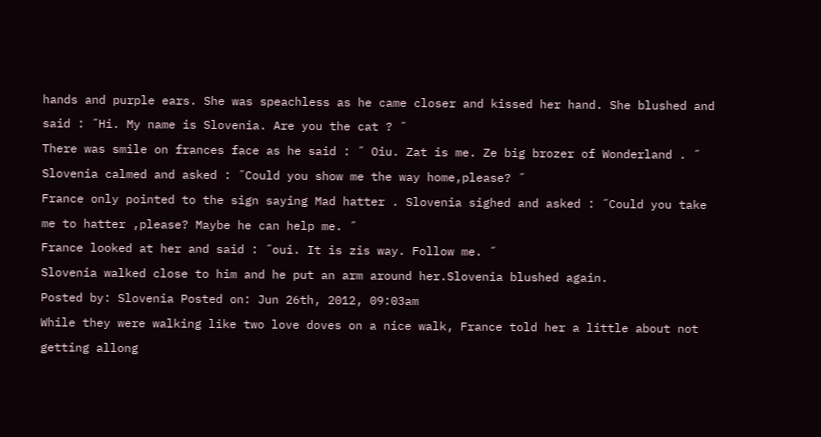hands and purple ears. She was speachless as he came closer and kissed her hand. She blushed and said : ˝Hi. My name is Slovenia. Are you the cat ? ˝
There was smile on frances face as he said : ˝ Oiu. Zat is me. Ze big brozer of Wonderland . ˝
Slovenia calmed and asked : ˝Could you show me the way home,please? ˝
France only pointed to the sign saying Mad hatter . Slovenia sighed and asked : ˝Could you take me to hatter ,please? Maybe he can help me. ˝
France looked at her and said : ˝oui. It is zis way. Follow me. ˝
Slovenia walked close to him and he put an arm around her.Slovenia blushed again.
Posted by: Slovenia Posted on: Jun 26th, 2012, 09:03am
While they were walking like two love doves on a nice walk, France told her a little about not getting allong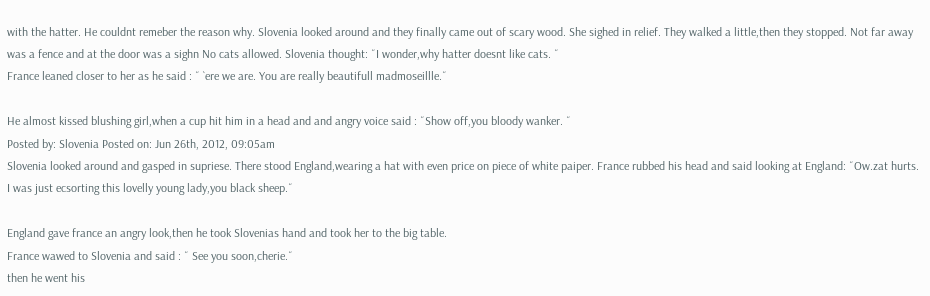with the hatter. He couldnt remeber the reason why. Slovenia looked around and they finally came out of scary wood. She sighed in relief. They walked a little,then they stopped. Not far away was a fence and at the door was a sighn No cats allowed. Slovenia thought: ˝I wonder,why hatter doesnt like cats. ˝
France leaned closer to her as he said : ˝ `ere we are. You are really beautifull madmoseillle.˝

He almost kissed blushing girl,when a cup hit him in a head and and angry voice said : ˝Show off,you bloody wanker. ˝
Posted by: Slovenia Posted on: Jun 26th, 2012, 09:05am
Slovenia looked around and gasped in supriese. There stood England,wearing a hat with even price on piece of white paiper. France rubbed his head and said looking at England: ˝Ow.zat hurts. I was just ecsorting this lovelly young lady,you black sheep.˝

England gave france an angry look,then he took Slovenias hand and took her to the big table.
France wawed to Slovenia and said : ˝ See you soon,cherie.˝
then he went his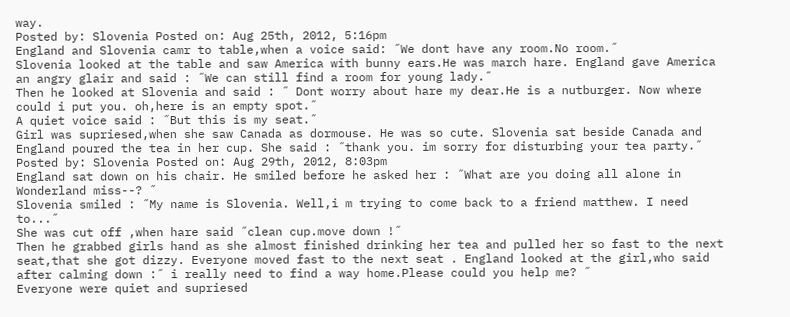way.
Posted by: Slovenia Posted on: Aug 25th, 2012, 5:16pm
England and Slovenia camr to table,when a voice said: ˝We dont have any room.No room.˝
Slovenia looked at the table and saw America with bunny ears.He was march hare. England gave America an angry glair and said : ˝We can still find a room for young lady.˝
Then he looked at Slovenia and said : ˝ Dont worry about hare my dear.He is a nutburger. Now where could i put you. oh,here is an empty spot.˝
A quiet voice said : ˝But this is my seat.˝
Girl was supriesed,when she saw Canada as dormouse. He was so cute. Slovenia sat beside Canada and England poured the tea in her cup. She said : ˝thank you. im sorry for disturbing your tea party.˝
Posted by: Slovenia Posted on: Aug 29th, 2012, 8:03pm
England sat down on his chair. He smiled before he asked her : ˝What are you doing all alone in Wonderland miss--? ˝
Slovenia smiled : ˝My name is Slovenia. Well,i m trying to come back to a friend matthew. I need to...˝
She was cut off ,when hare said ˝clean cup.move down !˝
Then he grabbed girls hand as she almost finished drinking her tea and pulled her so fast to the next seat,that she got dizzy. Everyone moved fast to the next seat . England looked at the girl,who said after calming down :˝ i really need to find a way home.Please could you help me? ˝
Everyone were quiet and supriesed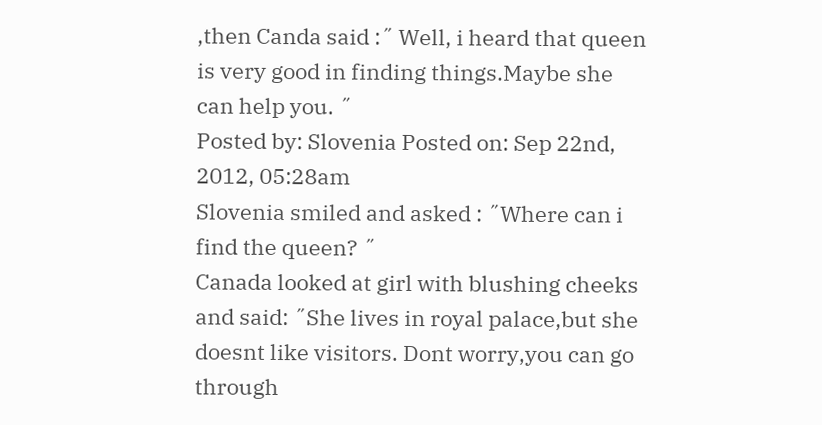,then Canda said :˝ Well, i heard that queen is very good in finding things.Maybe she can help you. ˝
Posted by: Slovenia Posted on: Sep 22nd, 2012, 05:28am
Slovenia smiled and asked : ˝Where can i find the queen? ˝
Canada looked at girl with blushing cheeks and said: ˝She lives in royal palace,but she doesnt like visitors. Dont worry,you can go through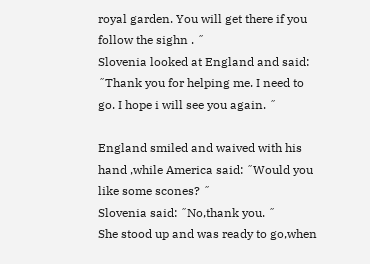royal garden. You will get there if you follow the sighn . ˝
Slovenia looked at England and said: ˝Thank you for helping me. I need to go. I hope i will see you again. ˝

England smiled and waived with his hand ,while America said: ˝Would you like some scones? ˝
Slovenia said: ˝No,thank you. ˝
She stood up and was ready to go,when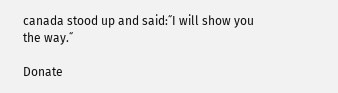canada stood up and said:˝I will show you the way.˝

Donate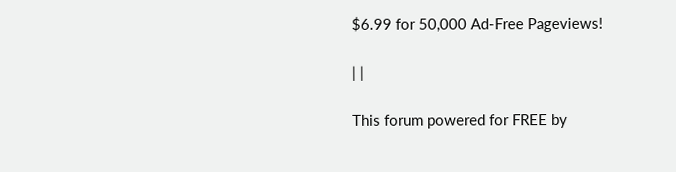$6.99 for 50,000 Ad-Free Pageviews!

| |

This forum powered for FREE by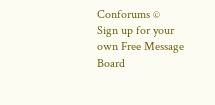Conforums ©
Sign up for your own Free Message Board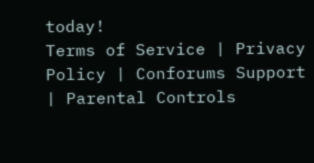today!
Terms of Service | Privacy Policy | Conforums Support | Parental Controls